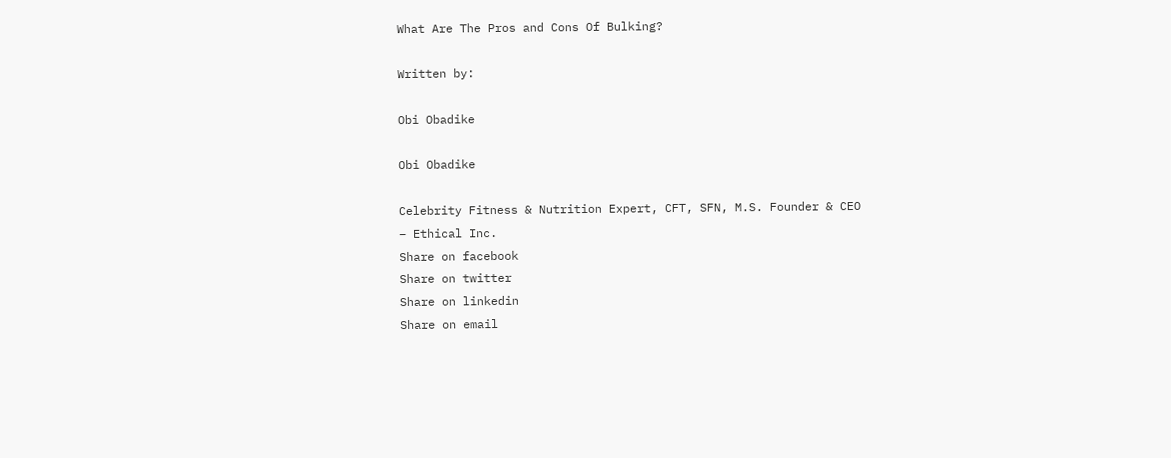What Are The Pros and Cons Of Bulking?

Written by:

Obi Obadike

Obi Obadike

Celebrity Fitness & Nutrition Expert, CFT, SFN, M.S. Founder & CEO – Ethical Inc.
Share on facebook
Share on twitter
Share on linkedin
Share on email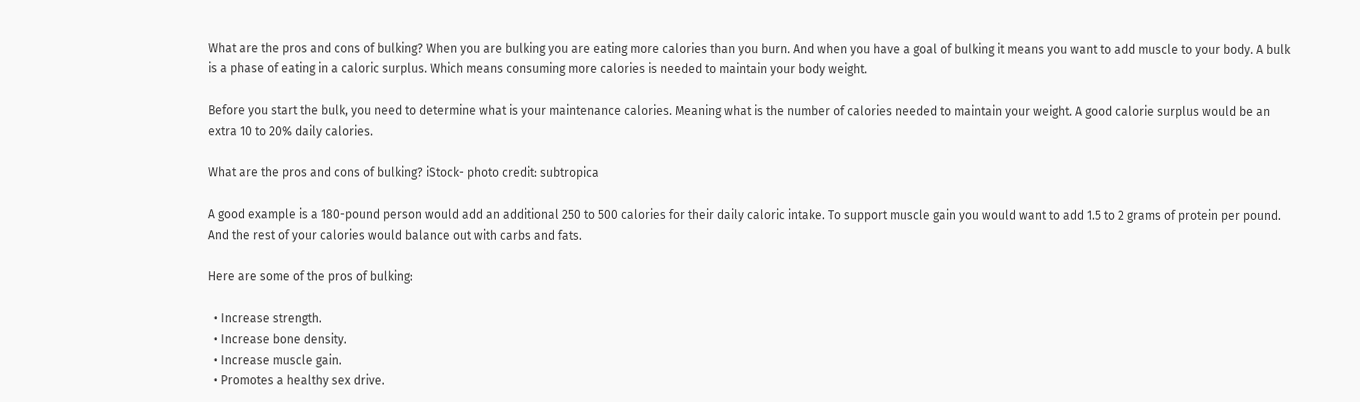What are the pros and cons of bulking? When you are bulking you are eating more calories than you burn. And when you have a goal of bulking it means you want to add muscle to your body. A bulk is a phase of eating in a caloric surplus. Which means consuming more calories is needed to maintain your body weight.

Before you start the bulk, you need to determine what is your maintenance calories. Meaning what is the number of calories needed to maintain your weight. A good calorie surplus would be an extra 10 to 20% daily calories.

What are the pros and cons of bulking? iStock- photo credit: subtropica

A good example is a 180-pound person would add an additional 250 to 500 calories for their daily caloric intake. To support muscle gain you would want to add 1.5 to 2 grams of protein per pound. And the rest of your calories would balance out with carbs and fats.

Here are some of the pros of bulking:

  • Increase strength.
  • Increase bone density.
  • Increase muscle gain.
  • Promotes a healthy sex drive.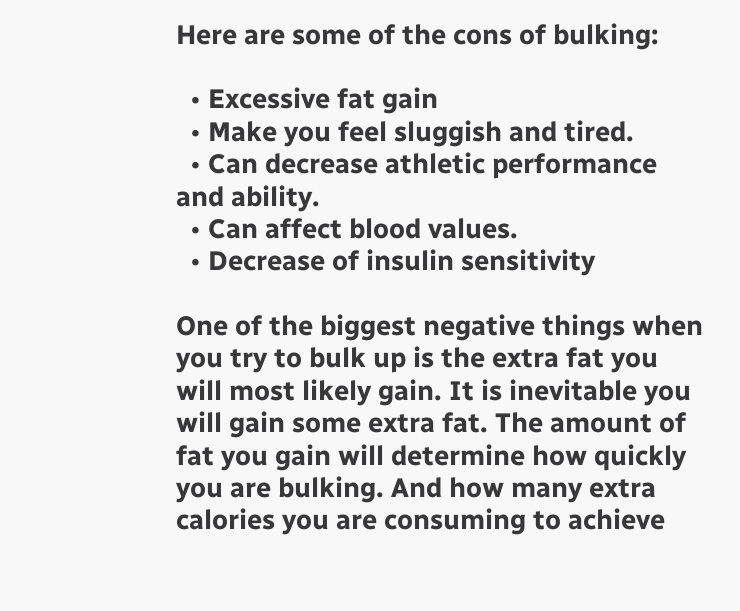Here are some of the cons of bulking:

  • Excessive fat gain
  • Make you feel sluggish and tired.
  • Can decrease athletic performance and ability.
  • Can affect blood values.
  • Decrease of insulin sensitivity

One of the biggest negative things when you try to bulk up is the extra fat you will most likely gain. It is inevitable you will gain some extra fat. The amount of fat you gain will determine how quickly you are bulking. And how many extra calories you are consuming to achieve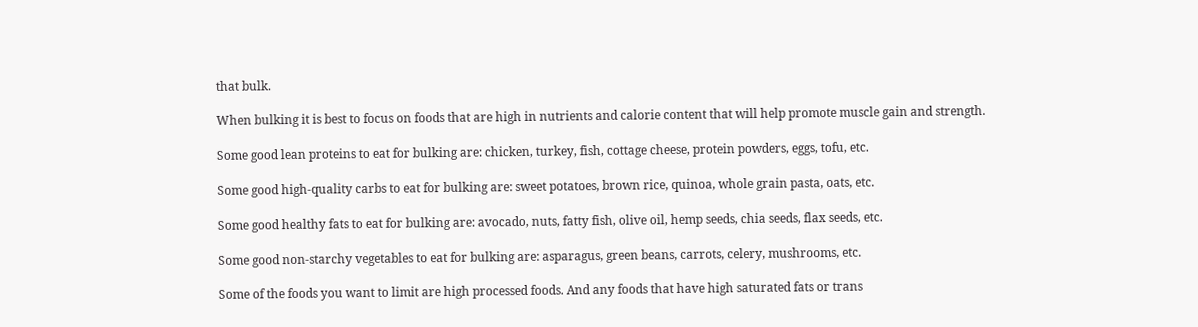that bulk.

When bulking it is best to focus on foods that are high in nutrients and calorie content that will help promote muscle gain and strength.

Some good lean proteins to eat for bulking are: chicken, turkey, fish, cottage cheese, protein powders, eggs, tofu, etc.

Some good high-quality carbs to eat for bulking are: sweet potatoes, brown rice, quinoa, whole grain pasta, oats, etc.

Some good healthy fats to eat for bulking are: avocado, nuts, fatty fish, olive oil, hemp seeds, chia seeds, flax seeds, etc.

Some good non-starchy vegetables to eat for bulking are: asparagus, green beans, carrots, celery, mushrooms, etc.

Some of the foods you want to limit are high processed foods. And any foods that have high saturated fats or trans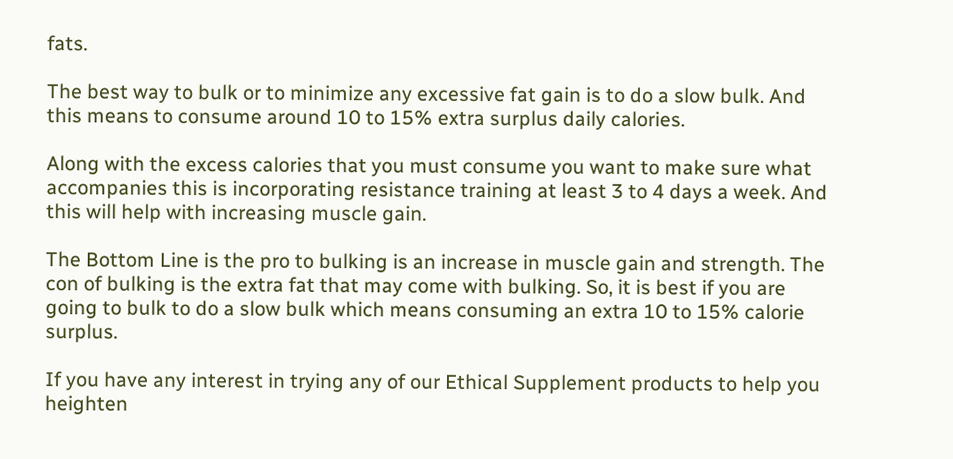fats.

The best way to bulk or to minimize any excessive fat gain is to do a slow bulk. And this means to consume around 10 to 15% extra surplus daily calories.

Along with the excess calories that you must consume you want to make sure what accompanies this is incorporating resistance training at least 3 to 4 days a week. And this will help with increasing muscle gain.

The Bottom Line is the pro to bulking is an increase in muscle gain and strength. The con of bulking is the extra fat that may come with bulking. So, it is best if you are going to bulk to do a slow bulk which means consuming an extra 10 to 15% calorie surplus.

If you have any interest in trying any of our Ethical Supplement products to help you heighten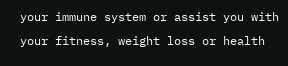your immune system or assist you with your fitness, weight loss or health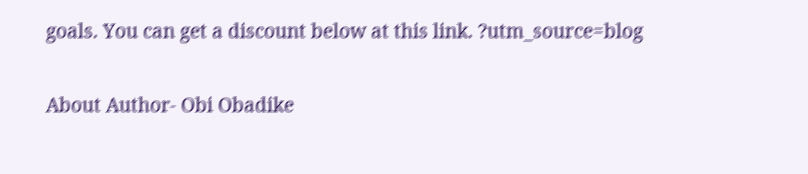goals. You can get a discount below at this link. ?utm_source=blog

About Author- Obi Obadike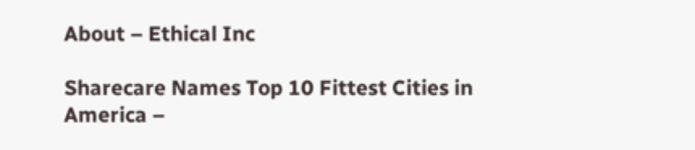About – Ethical Inc

Sharecare Names Top 10 Fittest Cities in America –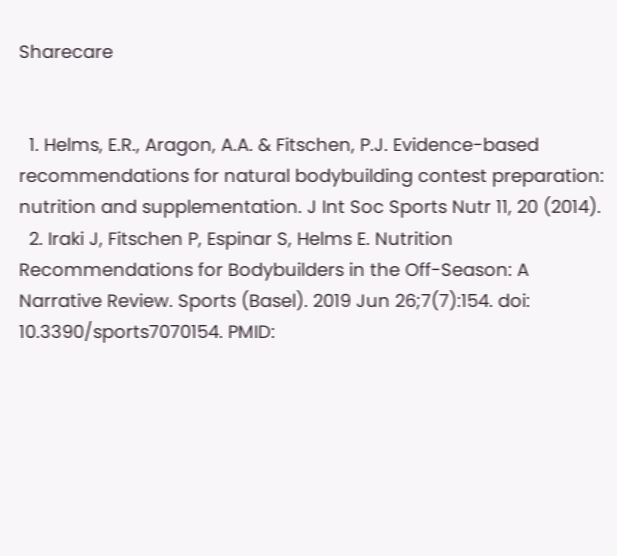Sharecare


  1. Helms, E.R., Aragon, A.A. & Fitschen, P.J. Evidence-based recommendations for natural bodybuilding contest preparation: nutrition and supplementation. J Int Soc Sports Nutr 11, 20 (2014).
  2. Iraki J, Fitschen P, Espinar S, Helms E. Nutrition Recommendations for Bodybuilders in the Off-Season: A Narrative Review. Sports (Basel). 2019 Jun 26;7(7):154. doi: 10.3390/sports7070154. PMID: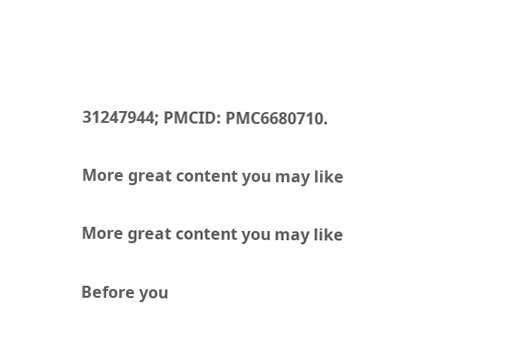31247944; PMCID: PMC6680710.

More great content you may like

More great content you may like

Before you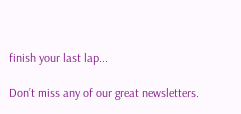finish your last lap...

Don’t miss any of our great newsletters.